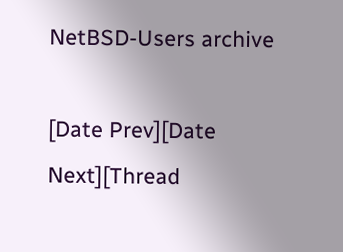NetBSD-Users archive

[Date Prev][Date Next][Thread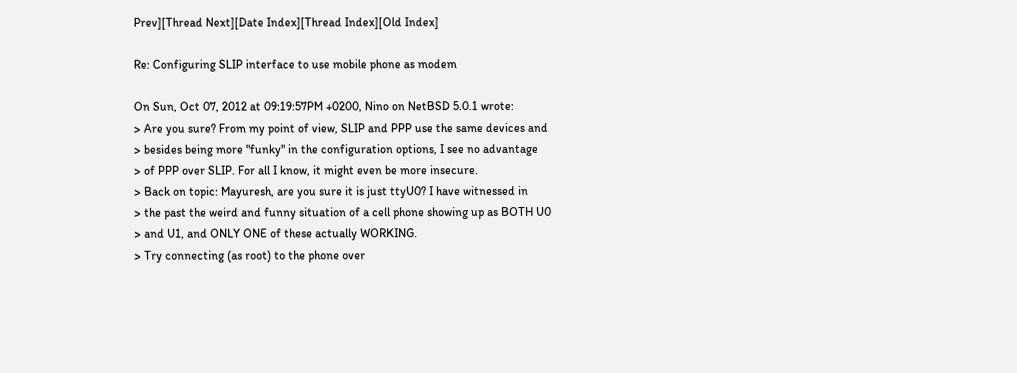Prev][Thread Next][Date Index][Thread Index][Old Index]

Re: Configuring SLIP interface to use mobile phone as modem

On Sun, Oct 07, 2012 at 09:19:57PM +0200, Nino on NetBSD 5.0.1 wrote:
> Are you sure? From my point of view, SLIP and PPP use the same devices and
> besides being more "funky" in the configuration options, I see no advantage
> of PPP over SLIP. For all I know, it might even be more insecure.
> Back on topic: Mayuresh, are you sure it is just ttyU0? I have witnessed in
> the past the weird and funny situation of a cell phone showing up as BOTH U0
> and U1, and ONLY ONE of these actually WORKING.
> Try connecting (as root) to the phone over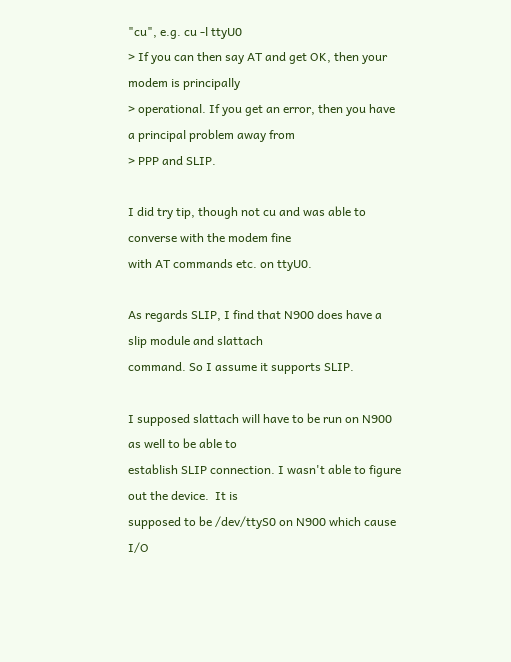"cu", e.g. cu -l ttyU0
> If you can then say AT and get OK, then your modem is principally
> operational. If you get an error, then you have a principal problem away from
> PPP and SLIP.

I did try tip, though not cu and was able to converse with the modem fine
with AT commands etc. on ttyU0.

As regards SLIP, I find that N900 does have a slip module and slattach
command. So I assume it supports SLIP.

I supposed slattach will have to be run on N900 as well to be able to
establish SLIP connection. I wasn't able to figure out the device.  It is
supposed to be /dev/ttyS0 on N900 which cause I/O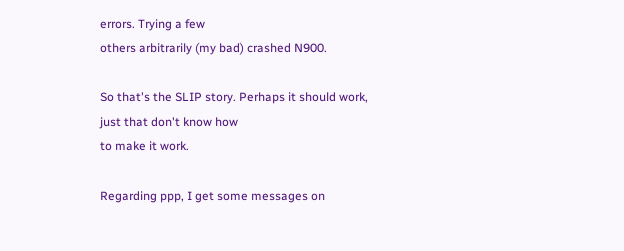errors. Trying a few
others arbitrarily (my bad) crashed N900.

So that's the SLIP story. Perhaps it should work, just that don't know how
to make it work.

Regarding ppp, I get some messages on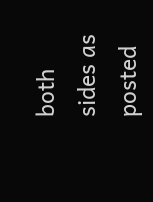both sides as posted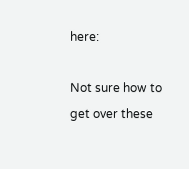here:

Not sure how to get over these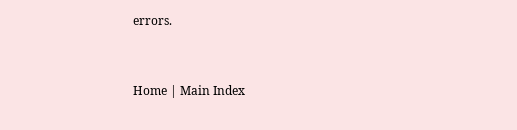errors.


Home | Main Index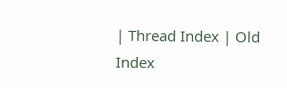| Thread Index | Old Index